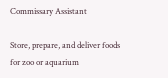Commissary Assistant

Store, prepare, and deliver foods for zoo or aquarium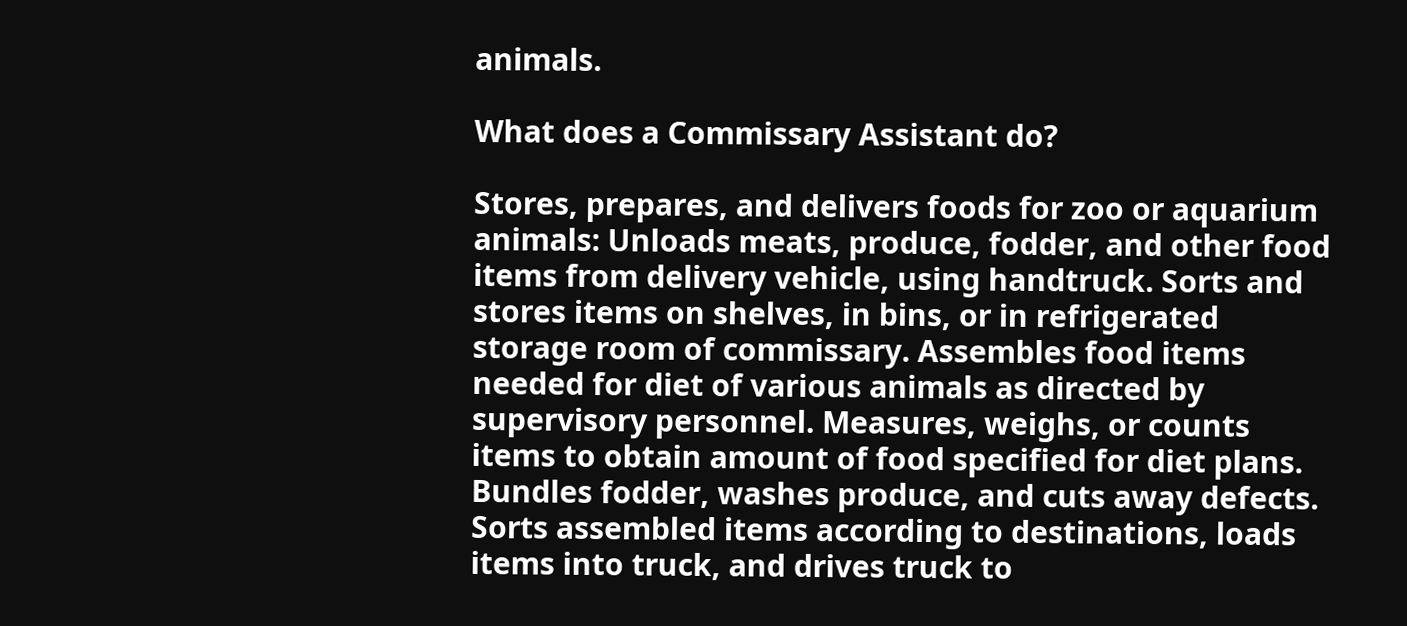animals.

What does a Commissary Assistant do?

Stores, prepares, and delivers foods for zoo or aquarium animals: Unloads meats, produce, fodder, and other food items from delivery vehicle, using handtruck. Sorts and stores items on shelves, in bins, or in refrigerated storage room of commissary. Assembles food items needed for diet of various animals as directed by supervisory personnel. Measures, weighs, or counts items to obtain amount of food specified for diet plans. Bundles fodder, washes produce, and cuts away defects. Sorts assembled items according to destinations, loads items into truck, and drives truck to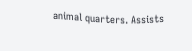animal quarters. Assists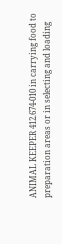ANIMAL KEEPER 412.674-010 in carrying food to preparation areas or in selecting and loading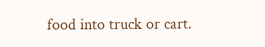food into truck or cart.